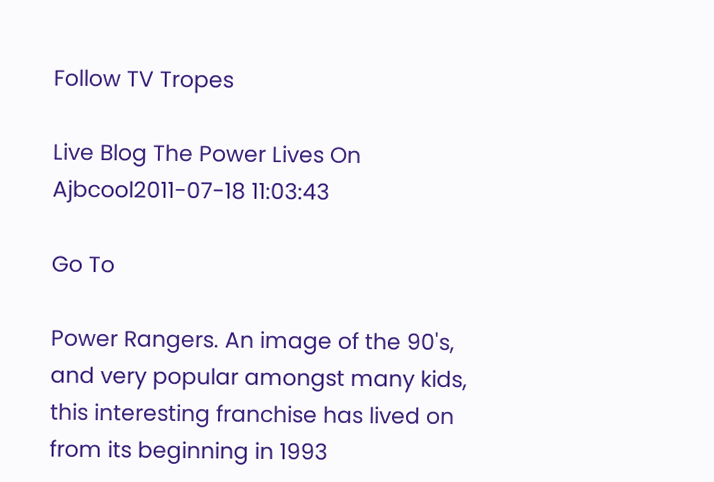Follow TV Tropes

Live Blog The Power Lives On
Ajbcool2011-07-18 11:03:43

Go To

Power Rangers. An image of the 90's, and very popular amongst many kids, this interesting franchise has lived on from its beginning in 1993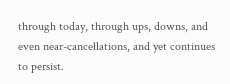through today, through ups, downs, and even near-cancellations, and yet continues to persist.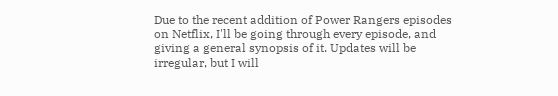Due to the recent addition of Power Rangers episodes on Netflix, I'll be going through every episode, and giving a general synopsis of it. Updates will be irregular, but I will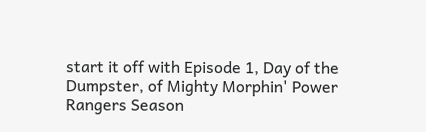start it off with Episode 1, Day of the Dumpster, of Mighty Morphin' Power Rangers Season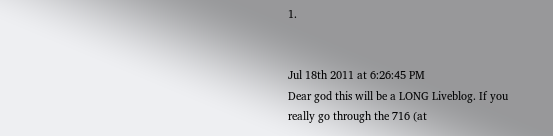1.


Jul 18th 2011 at 6:26:45 PM
Dear god this will be a LONG Liveblog. If you really go through the 716 (at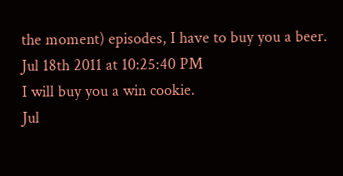the moment) episodes, I have to buy you a beer.
Jul 18th 2011 at 10:25:40 PM
I will buy you a win cookie.
Jul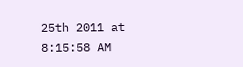25th 2011 at 8:15:58 AM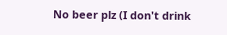No beer plz (I don't drink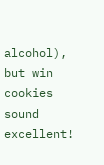alcohol), but win cookies sound excellent!